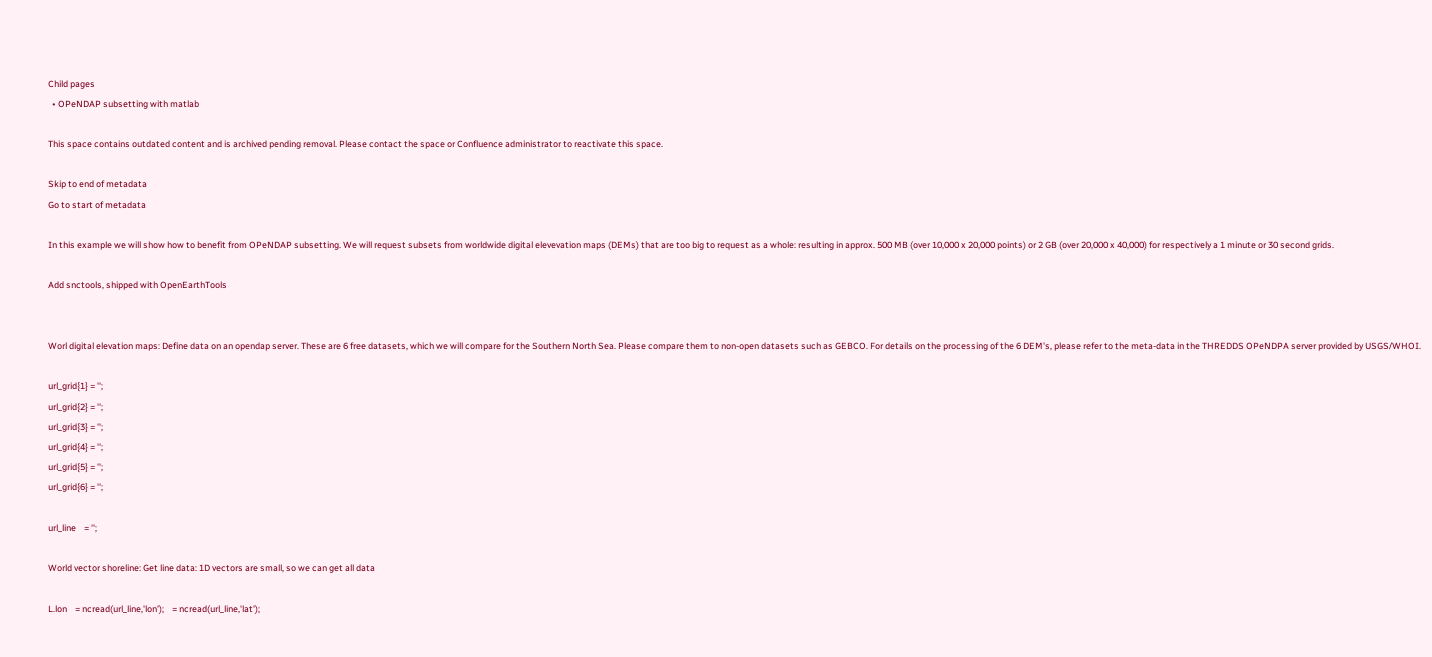Child pages
  • OPeNDAP subsetting with matlab

This space contains outdated content and is archived pending removal. Please contact the space or Confluence administrator to reactivate this space.

Skip to end of metadata
Go to start of metadata

In this example we will show how to benefit from OPeNDAP subsetting. We will request subsets from worldwide digital elevevation maps (DEMs) that are too big to request as a whole: resulting in approx. 500 MB (over 10,000 x 20,000 points) or 2 GB (over 20,000 x 40,000) for respectively a 1 minute or 30 second grids.

Add snctools, shipped with OpenEarthTools


Worl digital elevation maps: Define data on an opendap server. These are 6 free datasets, which we will compare for the Southern North Sea. Please compare them to non-open datasets such as GEBCO. For details on the processing of the 6 DEM's, please refer to the meta-data in the THREDDS OPeNDPA server provided by USGS/WHOI.

url_grid{1} = '';
url_grid{2} = '';
url_grid{3} = '';
url_grid{4} = '';
url_grid{5} = '';
url_grid{6} = '';

url_line    = '';

World vector shoreline: Get line data: 1D vectors are small, so we can get all data

L.lon    = ncread(url_line,'lon');    = ncread(url_line,'lat');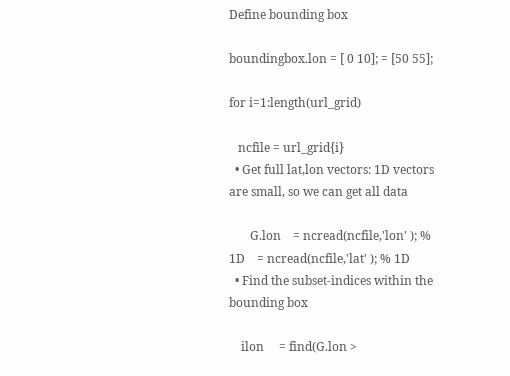Define bounding box

boundingbox.lon = [ 0 10]; = [50 55];

for i=1:length(url_grid)

   ncfile = url_grid{i}
  • Get full lat,lon vectors: 1D vectors are small, so we can get all data

       G.lon    = ncread(ncfile,'lon' ); % 1D    = ncread(ncfile,'lat' ); % 1D
  • Find the subset-indices within the bounding box

    ilon     = find(G.lon >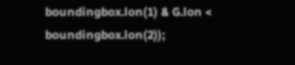boundingbox.lon(1) & G.lon < boundingbox.lon(2));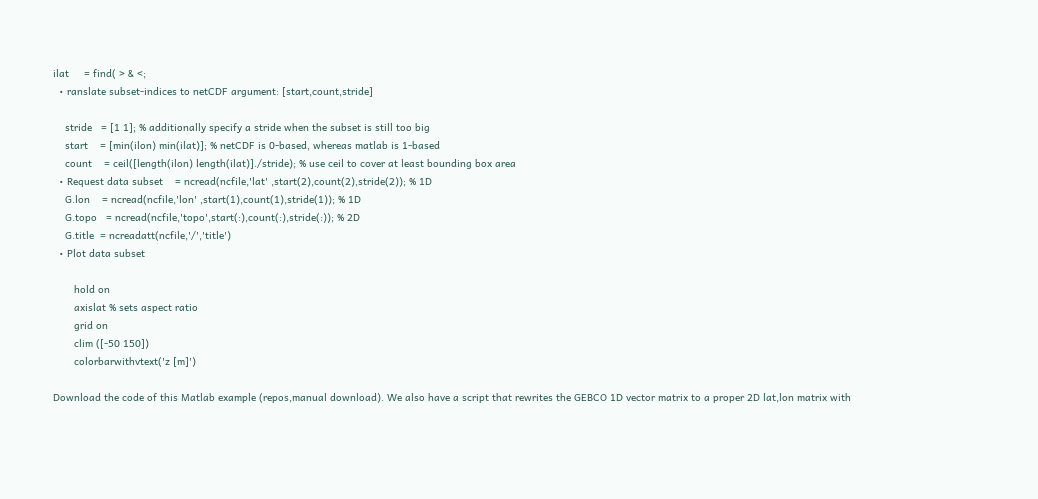ilat     = find( > & <;
  • ranslate subset-indices to netCDF argument: [start,count,stride]

    stride   = [1 1]; % additionally specify a stride when the subset is still too big
    start    = [min(ilon) min(ilat)]; % netCDF is 0-based, whereas matlab is 1-based
    count    = ceil([length(ilon) length(ilat)]./stride); % use ceil to cover at least bounding box area
  • Request data subset    = ncread(ncfile,'lat' ,start(2),count(2),stride(2)); % 1D
    G.lon    = ncread(ncfile,'lon' ,start(1),count(1),stride(1)); % 1D
    G.topo   = ncread(ncfile,'topo',start(:),count(:),stride(:)); % 2D
    G.title  = ncreadatt(ncfile,'/','title')
  • Plot data subset

       hold on
       axislat % sets aspect ratio
       grid on
       clim ([-50 150])
       colorbarwithvtext('z [m]')

Download the code of this Matlab example (repos,manual download). We also have a script that rewrites the GEBCO 1D vector matrix to a proper 2D lat,lon matrix with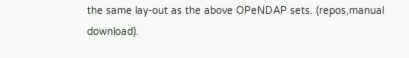the same lay-out as the above OPeNDAP sets. (repos,manual download).